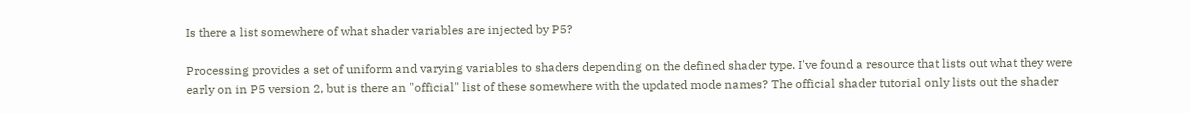Is there a list somewhere of what shader variables are injected by P5?

Processing provides a set of uniform and varying variables to shaders depending on the defined shader type. I've found a resource that lists out what they were early on in P5 version 2, but is there an "official" list of these somewhere with the updated mode names? The official shader tutorial only lists out the shader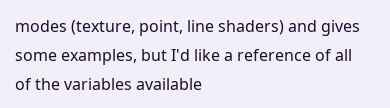modes (texture, point, line shaders) and gives some examples, but I'd like a reference of all of the variables available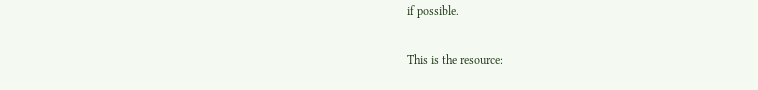if possible.

This is the resource: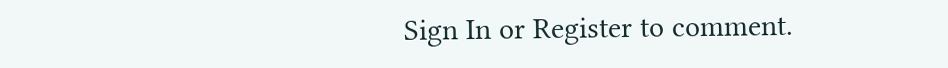Sign In or Register to comment.